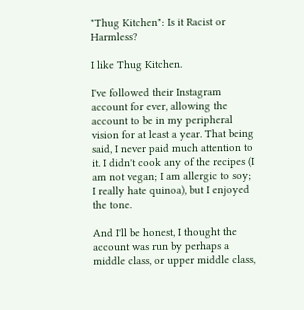"Thug Kitchen": Is it Racist or Harmless?

I like Thug Kitchen.

I've followed their Instagram account for ever, allowing the account to be in my peripheral vision for at least a year. That being said, I never paid much attention to it. I didn't cook any of the recipes (I am not vegan; I am allergic to soy; I really hate quinoa), but I enjoyed the tone.

And I'll be honest, I thought the account was run by perhaps a middle class, or upper middle class,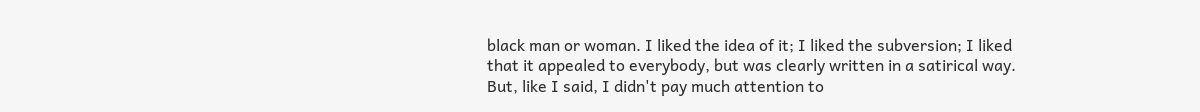black man or woman. I liked the idea of it; I liked the subversion; I liked that it appealed to everybody, but was clearly written in a satirical way. But, like I said, I didn't pay much attention to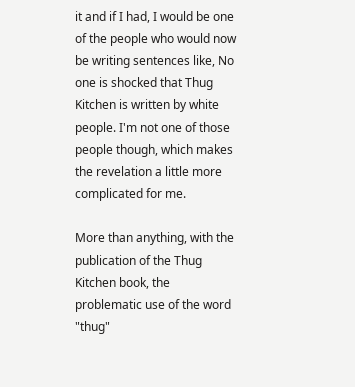it and if I had, I would be one of the people who would now be writing sentences like, No one is shocked that Thug Kitchen is written by white people. I'm not one of those people though, which makes the revelation a little more complicated for me.

More than anything, with the publication of the Thug Kitchen book, the problematic use of the word "thug"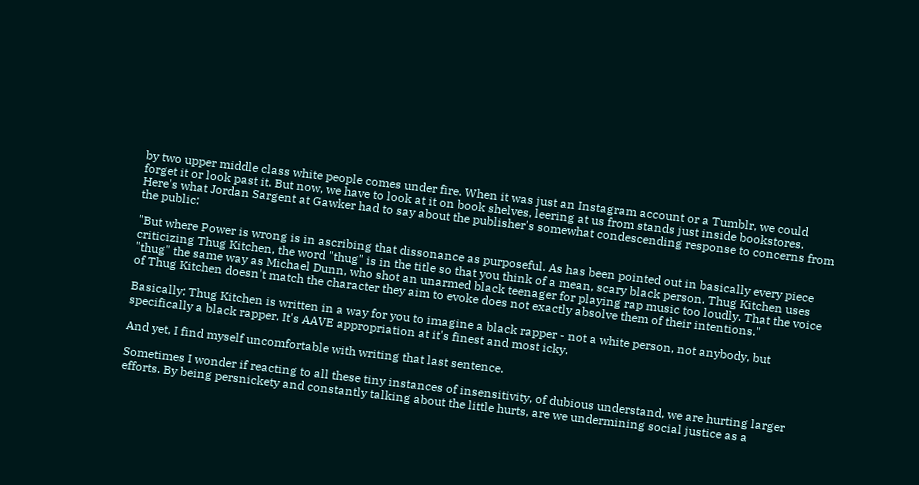by two upper middle class white people comes under fire. When it was just an Instagram account or a Tumblr, we could forget it or look past it. But now, we have to look at it on book shelves, leering at us from stands just inside bookstores. Here's what Jordan Sargent at Gawker had to say about the publisher's somewhat condescending response to concerns from the public:

"But where Power is wrong is in ascribing that dissonance as purposeful. As has been pointed out in basically every piece criticizing Thug Kitchen, the word "thug" is in the title so that you think of a mean, scary black person. Thug Kitchen uses "thug" the same way as Michael Dunn, who shot an unarmed black teenager for playing rap music too loudly. That the voice of Thug Kitchen doesn't match the character they aim to evoke does not exactly absolve them of their intentions."

Basically: Thug Kitchen is written in a way for you to imagine a black rapper - not a white person, not anybody, but specifically a black rapper. It's AAVE appropriation at it's finest and most icky.

And yet, I find myself uncomfortable with writing that last sentence.

Sometimes I wonder if reacting to all these tiny instances of insensitivity, of dubious understand, we are hurting larger efforts. By being persnickety and constantly talking about the little hurts, are we undermining social justice as a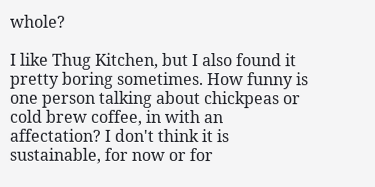whole?

I like Thug Kitchen, but I also found it pretty boring sometimes. How funny is one person talking about chickpeas or cold brew coffee, in with an affectation? I don't think it is sustainable, for now or for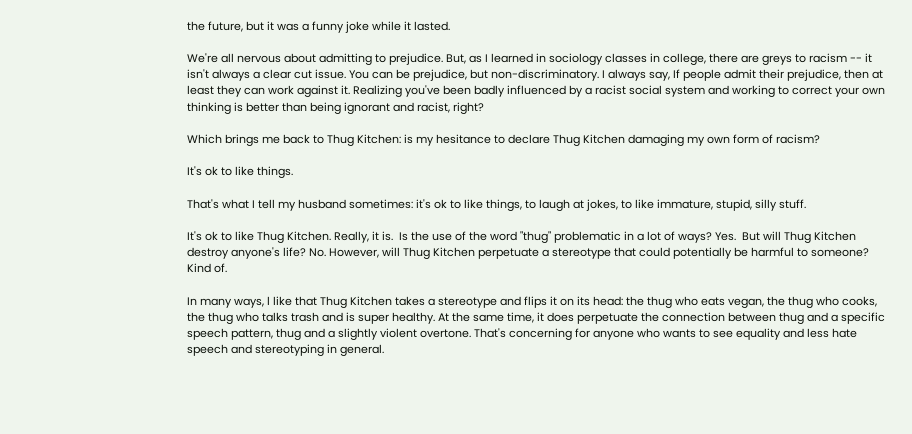the future, but it was a funny joke while it lasted.

We're all nervous about admitting to prejudice. But, as I learned in sociology classes in college, there are greys to racism -- it isn't always a clear cut issue. You can be prejudice, but non-discriminatory. I always say, If people admit their prejudice, then at least they can work against it. Realizing you've been badly influenced by a racist social system and working to correct your own thinking is better than being ignorant and racist, right?

Which brings me back to Thug Kitchen: is my hesitance to declare Thug Kitchen damaging my own form of racism?

It's ok to like things.

That's what I tell my husband sometimes: it's ok to like things, to laugh at jokes, to like immature, stupid, silly stuff.

It's ok to like Thug Kitchen. Really, it is.  Is the use of the word "thug" problematic in a lot of ways? Yes.  But will Thug Kitchen destroy anyone's life? No. However, will Thug Kitchen perpetuate a stereotype that could potentially be harmful to someone? Kind of.

In many ways, l like that Thug Kitchen takes a stereotype and flips it on its head: the thug who eats vegan, the thug who cooks, the thug who talks trash and is super healthy. At the same time, it does perpetuate the connection between thug and a specific speech pattern, thug and a slightly violent overtone. That's concerning for anyone who wants to see equality and less hate speech and stereotyping in general.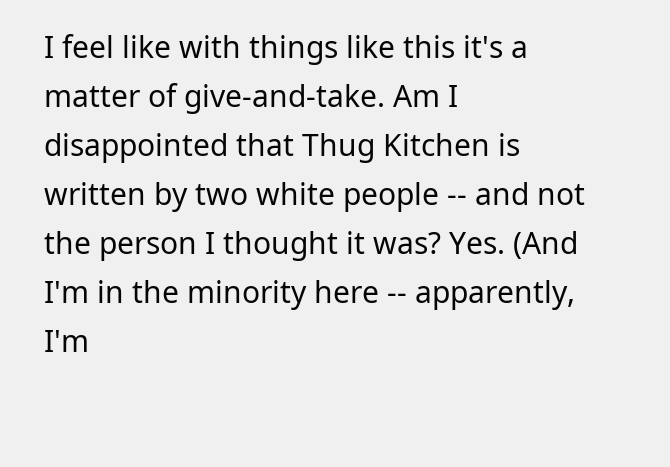I feel like with things like this it's a matter of give-and-take. Am I disappointed that Thug Kitchen is written by two white people -- and not the person I thought it was? Yes. (And I'm in the minority here -- apparently, I'm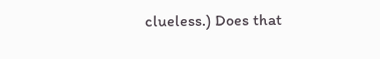clueless.) Does that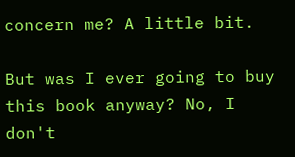concern me? A little bit.

But was I ever going to buy this book anyway? No, I don't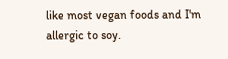like most vegan foods and I'm allergic to soy.